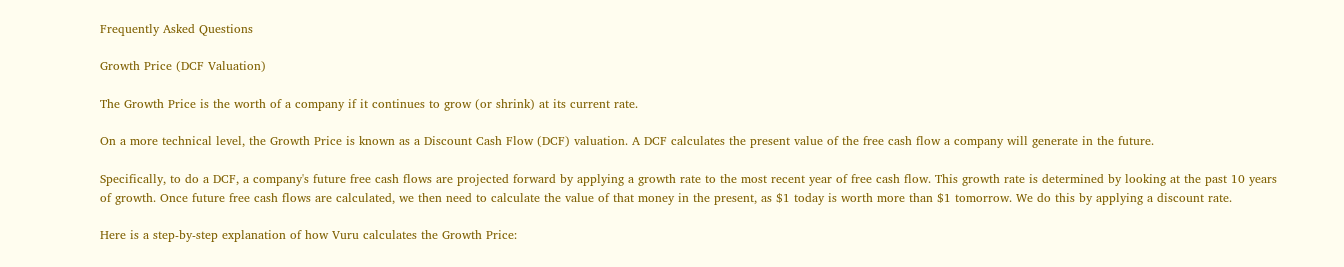Frequently Asked Questions

Growth Price (DCF Valuation)

The Growth Price is the worth of a company if it continues to grow (or shrink) at its current rate.

On a more technical level, the Growth Price is known as a Discount Cash Flow (DCF) valuation. A DCF calculates the present value of the free cash flow a company will generate in the future.

Specifically, to do a DCF, a company's future free cash flows are projected forward by applying a growth rate to the most recent year of free cash flow. This growth rate is determined by looking at the past 10 years of growth. Once future free cash flows are calculated, we then need to calculate the value of that money in the present, as $1 today is worth more than $1 tomorrow. We do this by applying a discount rate.

Here is a step-by-step explanation of how Vuru calculates the Growth Price: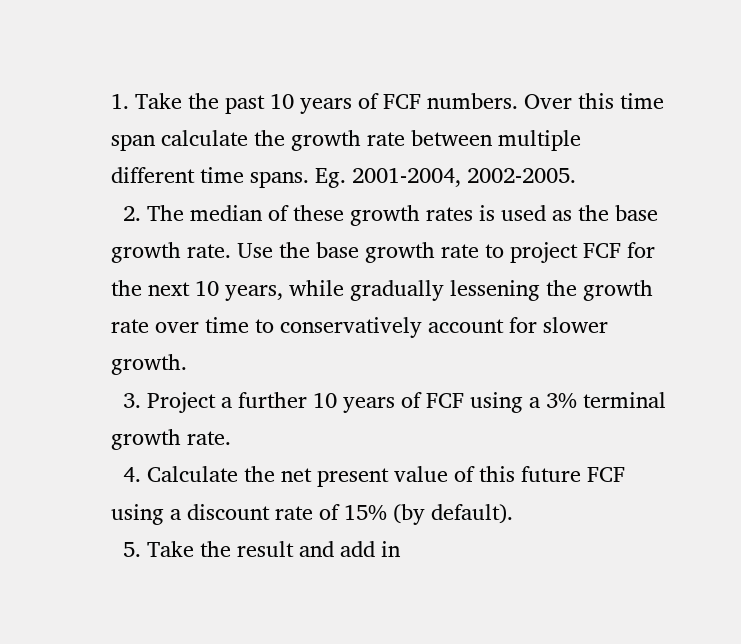1. Take the past 10 years of FCF numbers. Over this time span calculate the growth rate between multiple different time spans. Eg. 2001-2004, 2002-2005.
  2. The median of these growth rates is used as the base growth rate. Use the base growth rate to project FCF for the next 10 years, while gradually lessening the growth rate over time to conservatively account for slower growth.
  3. Project a further 10 years of FCF using a 3% terminal growth rate.
  4. Calculate the net present value of this future FCF using a discount rate of 15% (by default).
  5. Take the result and add in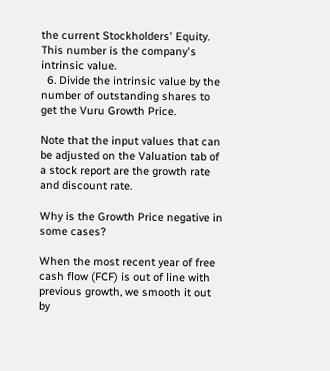the current Stockholders' Equity. This number is the company's intrinsic value.
  6. Divide the intrinsic value by the number of outstanding shares to get the Vuru Growth Price.

Note that the input values that can be adjusted on the Valuation tab of a stock report are the growth rate and discount rate.

Why is the Growth Price negative in some cases?

When the most recent year of free cash flow (FCF) is out of line with previous growth, we smooth it out by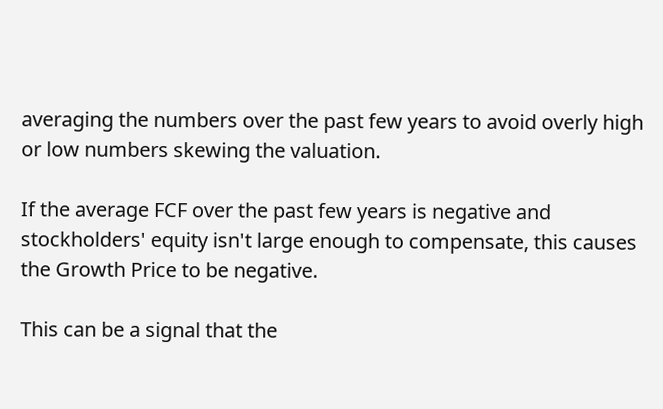averaging the numbers over the past few years to avoid overly high or low numbers skewing the valuation.

If the average FCF over the past few years is negative and stockholders' equity isn't large enough to compensate, this causes the Growth Price to be negative.

This can be a signal that the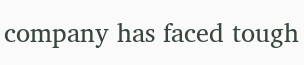company has faced tough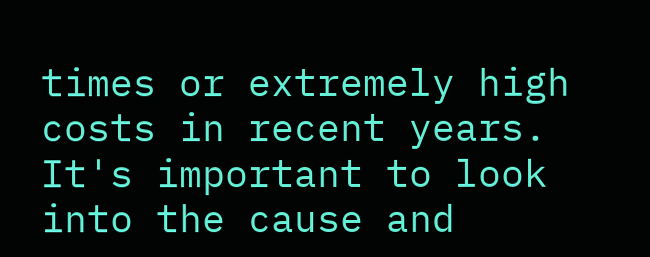times or extremely high costs in recent years. It's important to look into the cause and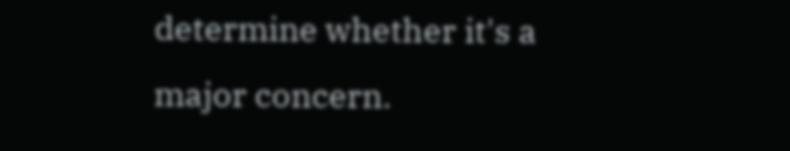determine whether it's a major concern.